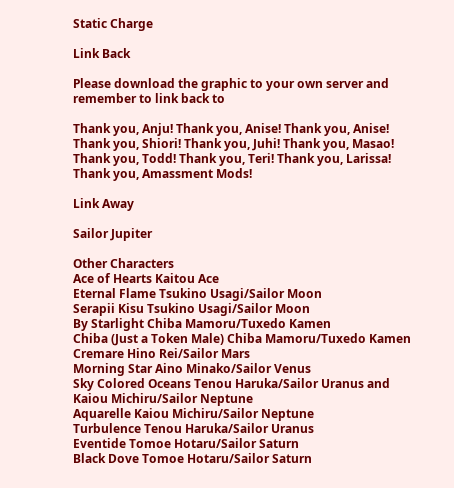Static Charge

Link Back

Please download the graphic to your own server and remember to link back to

Thank you, Anju! Thank you, Anise! Thank you, Anise! Thank you, Shiori! Thank you, Juhi! Thank you, Masao! Thank you, Todd! Thank you, Teri! Thank you, Larissa! Thank you, Amassment Mods!

Link Away

Sailor Jupiter

Other Characters
Ace of Hearts Kaitou Ace
Eternal Flame Tsukino Usagi/Sailor Moon
Serapii Kisu Tsukino Usagi/Sailor Moon
By Starlight Chiba Mamoru/Tuxedo Kamen
Chiba (Just a Token Male) Chiba Mamoru/Tuxedo Kamen
Cremare Hino Rei/Sailor Mars
Morning Star Aino Minako/Sailor Venus
Sky Colored Oceans Tenou Haruka/Sailor Uranus and Kaiou Michiru/Sailor Neptune
Aquarelle Kaiou Michiru/Sailor Neptune
Turbulence Tenou Haruka/Sailor Uranus
Eventide Tomoe Hotaru/Sailor Saturn
Black Dove Tomoe Hotaru/Sailor Saturn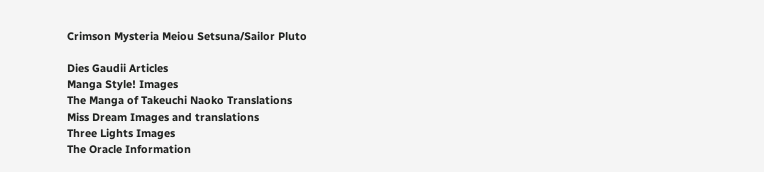Crimson Mysteria Meiou Setsuna/Sailor Pluto

Dies Gaudii Articles
Manga Style! Images
The Manga of Takeuchi Naoko Translations
Miss Dream Images and translations
Three Lights Images
The Oracle Information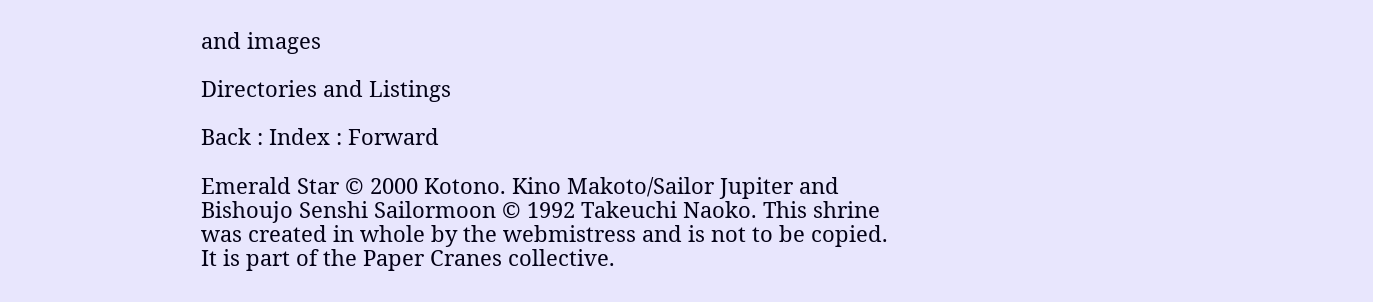and images

Directories and Listings

Back : Index : Forward

Emerald Star © 2000 Kotono. Kino Makoto/Sailor Jupiter and Bishoujo Senshi Sailormoon © 1992 Takeuchi Naoko. This shrine was created in whole by the webmistress and is not to be copied. It is part of the Paper Cranes collective.